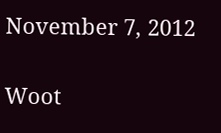November 7, 2012

Woot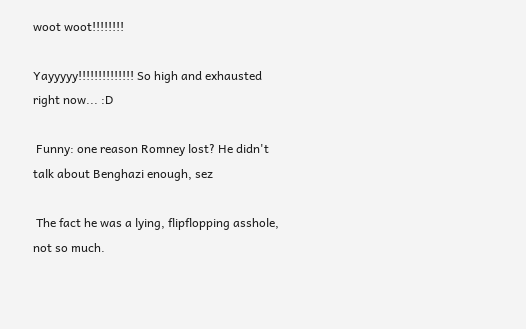woot woot!!!!!!!!

Yayyyyy!!!!!!!!!!!!!! So high and exhausted right now... :D

 Funny: one reason Romney lost? He didn't talk about Benghazi enough, sez

 The fact he was a lying, flipflopping asshole, not so much.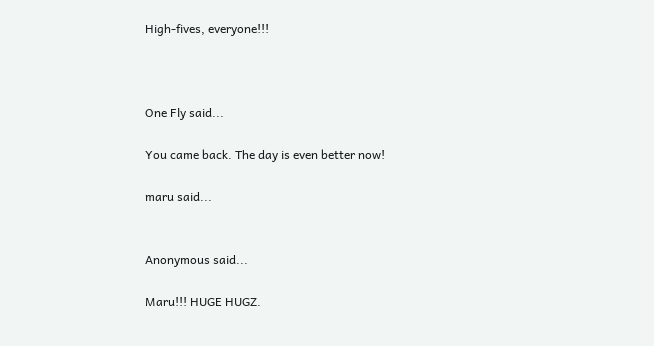High-fives, everyone!!!



One Fly said...

You came back. The day is even better now!

maru said...


Anonymous said...

Maru!!! HUGE HUGZ.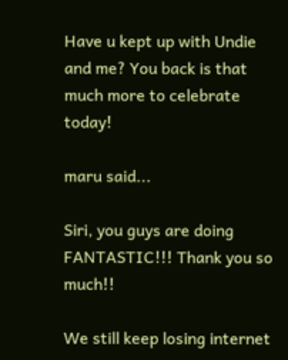Have u kept up with Undie and me? You back is that much more to celebrate today!

maru said...

Siri, you guys are doing FANTASTIC!!! Thank you so much!!

We still keep losing internet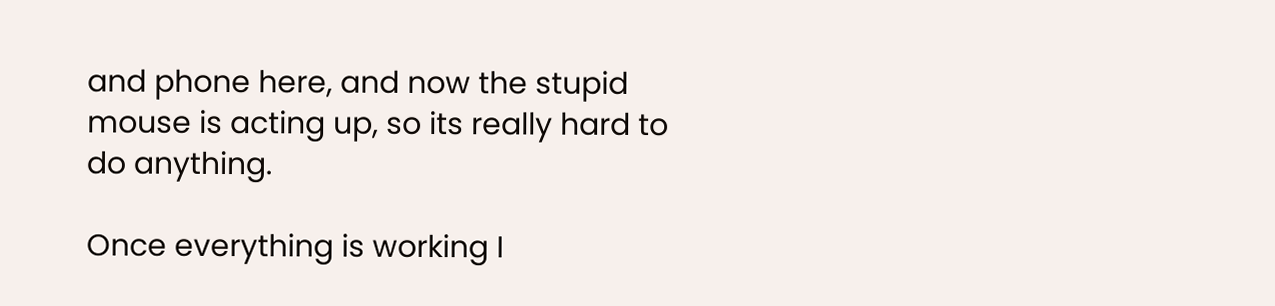and phone here, and now the stupid mouse is acting up, so its really hard to do anything.

Once everything is working I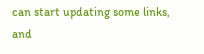can start updating some links, and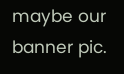maybe our banner pic.